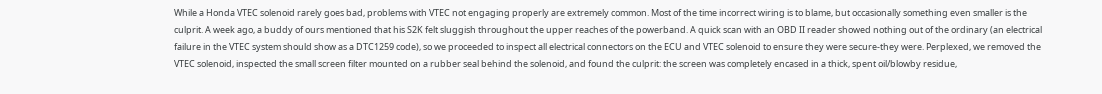While a Honda VTEC solenoid rarely goes bad, problems with VTEC not engaging properly are extremely common. Most of the time incorrect wiring is to blame, but occasionally something even smaller is the culprit. A week ago, a buddy of ours mentioned that his S2K felt sluggish throughout the upper reaches of the powerband. A quick scan with an OBD II reader showed nothing out of the ordinary (an electrical failure in the VTEC system should show as a DTC1259 code), so we proceeded to inspect all electrical connectors on the ECU and VTEC solenoid to ensure they were secure-they were. Perplexed, we removed the VTEC solenoid, inspected the small screen filter mounted on a rubber seal behind the solenoid, and found the culprit: the screen was completely encased in a thick, spent oil/blowby residue,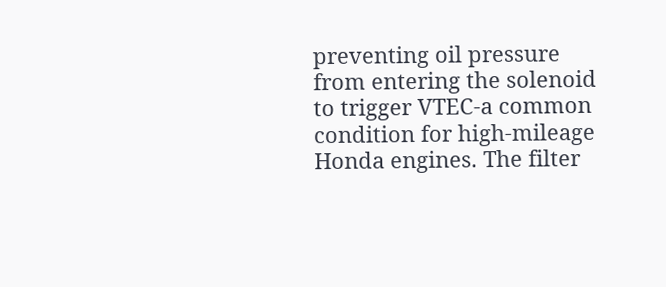preventing oil pressure from entering the solenoid to trigger VTEC-a common condition for high-mileage Honda engines. The filter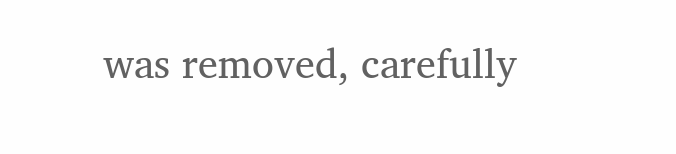was removed, carefully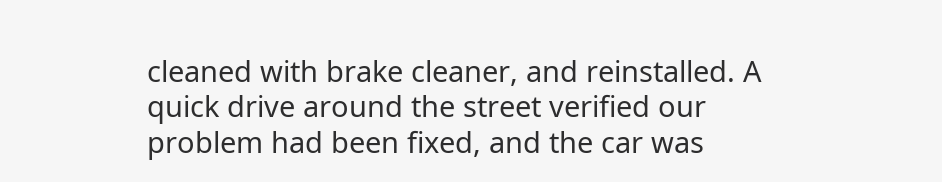cleaned with brake cleaner, and reinstalled. A quick drive around the street verified our problem had been fixed, and the car was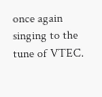once again singing to the tune of VTEC.